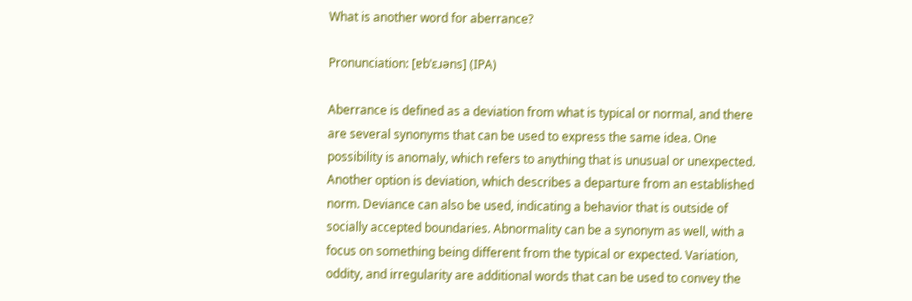What is another word for aberrance?

Pronunciation: [ɐbˈɛɹəns] (IPA)

Aberrance is defined as a deviation from what is typical or normal, and there are several synonyms that can be used to express the same idea. One possibility is anomaly, which refers to anything that is unusual or unexpected. Another option is deviation, which describes a departure from an established norm. Deviance can also be used, indicating a behavior that is outside of socially accepted boundaries. Abnormality can be a synonym as well, with a focus on something being different from the typical or expected. Variation, oddity, and irregularity are additional words that can be used to convey the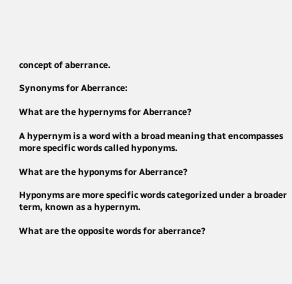concept of aberrance.

Synonyms for Aberrance:

What are the hypernyms for Aberrance?

A hypernym is a word with a broad meaning that encompasses more specific words called hyponyms.

What are the hyponyms for Aberrance?

Hyponyms are more specific words categorized under a broader term, known as a hypernym.

What are the opposite words for aberrance?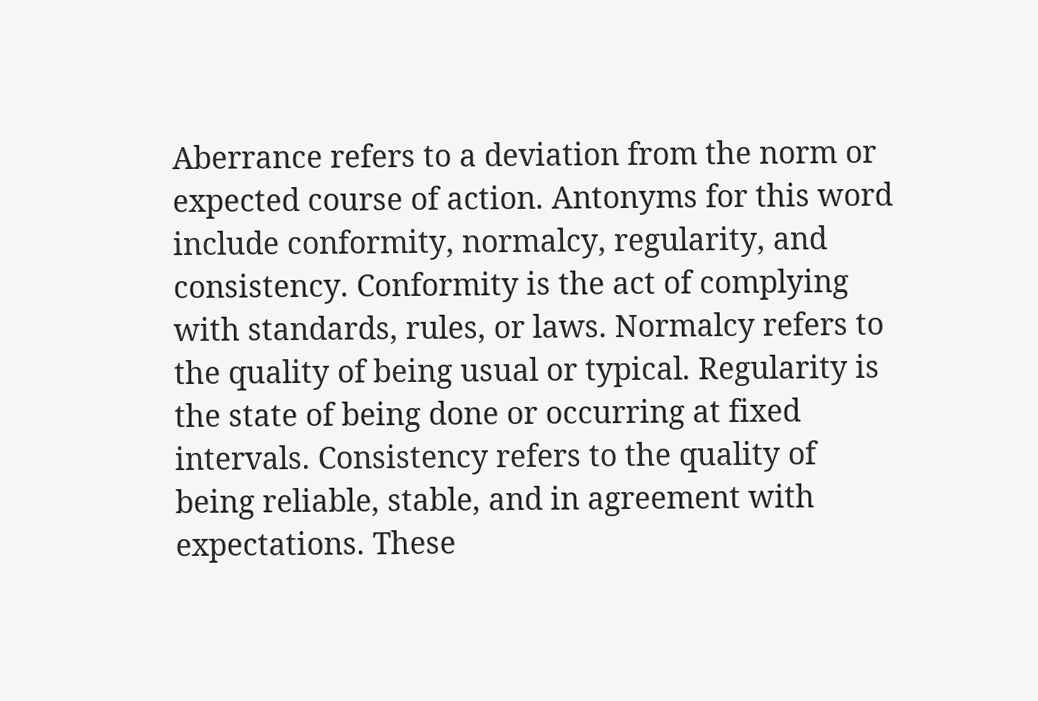Aberrance refers to a deviation from the norm or expected course of action. Antonyms for this word include conformity, normalcy, regularity, and consistency. Conformity is the act of complying with standards, rules, or laws. Normalcy refers to the quality of being usual or typical. Regularity is the state of being done or occurring at fixed intervals. Consistency refers to the quality of being reliable, stable, and in agreement with expectations. These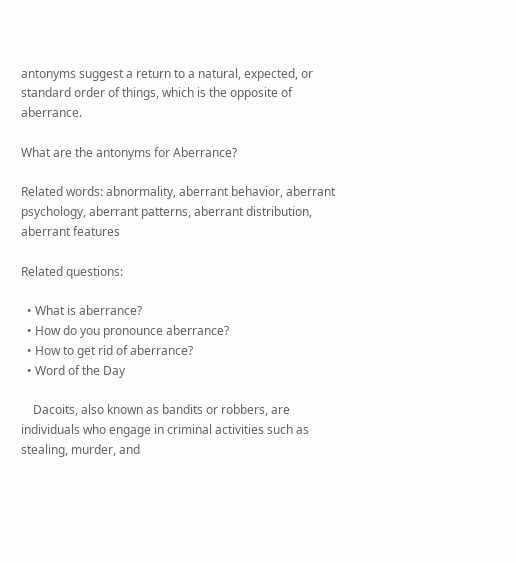antonyms suggest a return to a natural, expected, or standard order of things, which is the opposite of aberrance.

What are the antonyms for Aberrance?

Related words: abnormality, aberrant behavior, aberrant psychology, aberrant patterns, aberrant distribution, aberrant features

Related questions:

  • What is aberrance?
  • How do you pronounce aberrance?
  • How to get rid of aberrance?
  • Word of the Day

    Dacoits, also known as bandits or robbers, are individuals who engage in criminal activities such as stealing, murder, and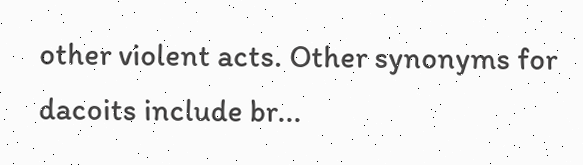other violent acts. Other synonyms for dacoits include br...